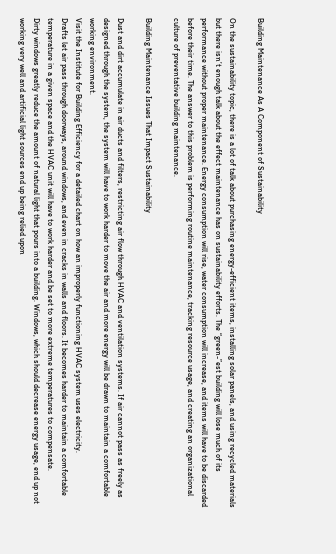Building Maintenance As A Component of Sustainability

On the sustainability topic, there is a lot of talk about purchasing energy-efficient items, installing solar panels, and using recycled materials but there isn’t enough talk about the effect maintenance has on sustainability efforts. The “green-”est building will lose much of its performance without proper maintenance. Energy consumption will rise, water consumption will increase, and items will have to be discarded before their time. The answer to this problem is performing routine maintenance, tracking resource usage, and creating an organizational culture of preventative building maintenance.

Building Maintenance Issues That Impact Sustainability

Dust and dirt accumulate in air ducts and filters, restricting air flow through HVAC and ventilation systems. If air cannot pass as freely as designed through the system, the system will have to work harder to move the air and more energy will be drawn to maintain a comfortable working environment.
Visit the Institute for Building Efficiency for a detailed chart on how an improperly functioning HVAC system uses electricity.
Drafts let air pass through doorways, around windows, and even in cracks in walls and floors. It becomes harder to maintain a comfortable temperature in a given space and the HVAC unit will have to work harder and be set to more extreme temperatures to compensate.
Dirty windows greatly reduce the amount of natural light that pours into a building. Windows, which should decrease energy usage, end up not working very well and artificial light sources end up being relied upon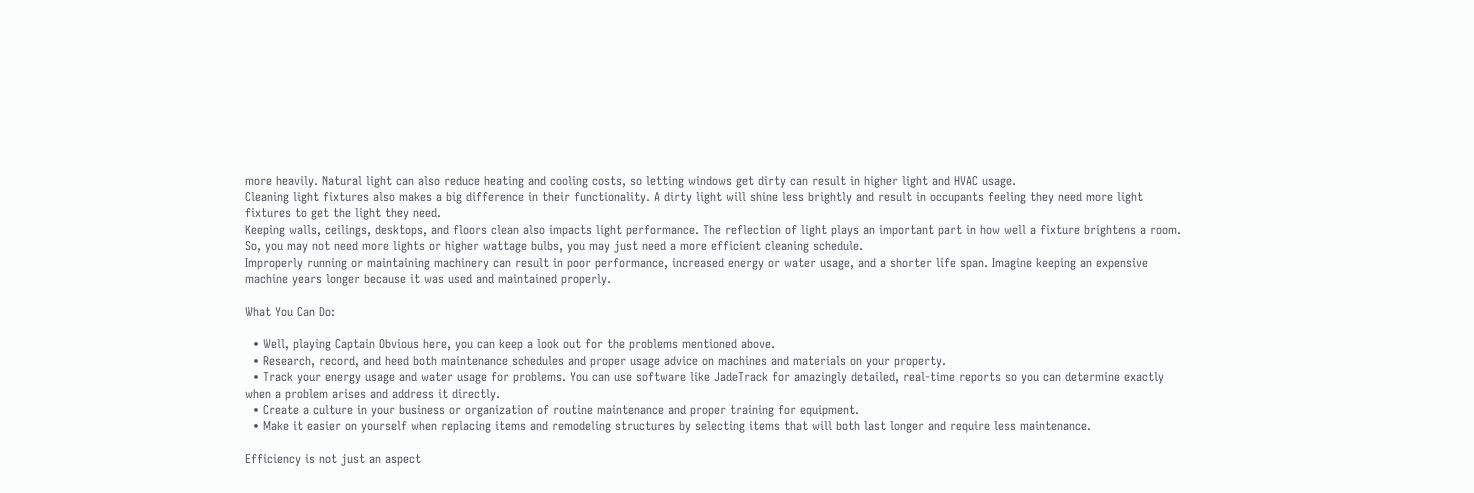more heavily. Natural light can also reduce heating and cooling costs, so letting windows get dirty can result in higher light and HVAC usage.
Cleaning light fixtures also makes a big difference in their functionality. A dirty light will shine less brightly and result in occupants feeling they need more light fixtures to get the light they need.
Keeping walls, ceilings, desktops, and floors clean also impacts light performance. The reflection of light plays an important part in how well a fixture brightens a room. So, you may not need more lights or higher wattage bulbs, you may just need a more efficient cleaning schedule.
Improperly running or maintaining machinery can result in poor performance, increased energy or water usage, and a shorter life span. Imagine keeping an expensive machine years longer because it was used and maintained properly.

What You Can Do:

  • Well, playing Captain Obvious here, you can keep a look out for the problems mentioned above.
  • Research, record, and heed both maintenance schedules and proper usage advice on machines and materials on your property.
  • Track your energy usage and water usage for problems. You can use software like JadeTrack for amazingly detailed, real-time reports so you can determine exactly when a problem arises and address it directly.
  • Create a culture in your business or organization of routine maintenance and proper training for equipment.
  • Make it easier on yourself when replacing items and remodeling structures by selecting items that will both last longer and require less maintenance.

Efficiency is not just an aspect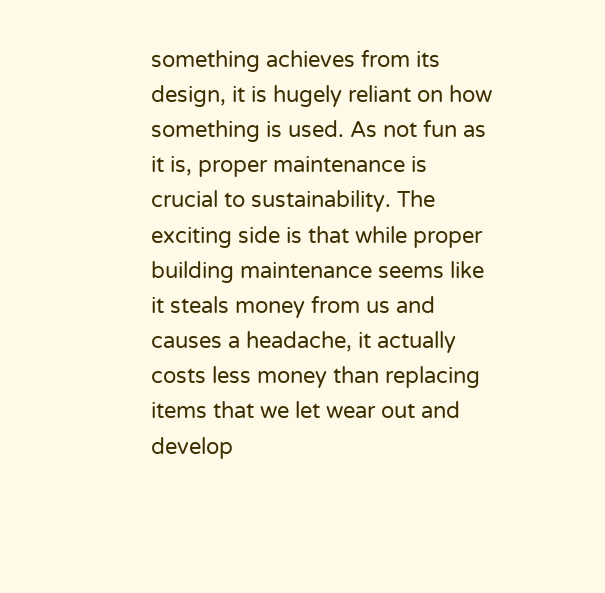something achieves from its design, it is hugely reliant on how something is used. As not fun as it is, proper maintenance is crucial to sustainability. The exciting side is that while proper building maintenance seems like it steals money from us and causes a headache, it actually costs less money than replacing items that we let wear out and develop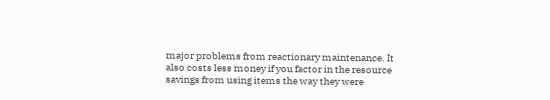major problems from reactionary maintenance. It also costs less money if you factor in the resource savings from using items the way they were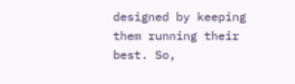designed by keeping them running their best. So,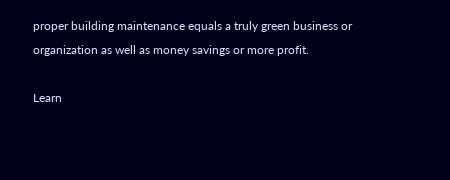proper building maintenance equals a truly green business or organization as well as money savings or more profit.

Learn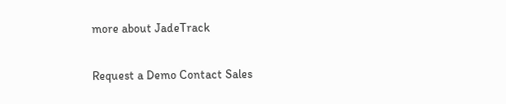more about JadeTrack

Request a Demo Contact Sales